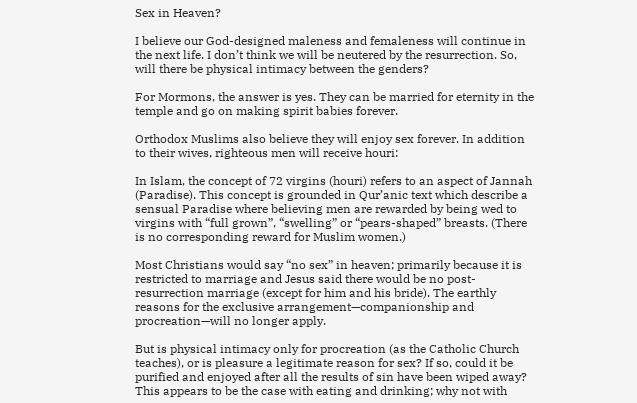Sex in Heaven?

I believe our God-designed maleness and femaleness will continue in the next life. I don’t think we will be neutered by the resurrection. So, will there be physical intimacy between the genders?

For Mormons, the answer is yes. They can be married for eternity in the temple and go on making spirit babies forever.

Orthodox Muslims also believe they will enjoy sex forever. In addition to their wives, righteous men will receive houri:

In Islam, the concept of 72 virgins (houri) refers to an aspect of Jannah (Paradise). This concept is grounded in Qur’anic text which describe a sensual Paradise where believing men are rewarded by being wed to virgins with “full grown”, “swelling” or “pears-shaped” breasts. (There is no corresponding reward for Muslim women.)

Most Christians would say “no sex” in heaven; primarily because it is restricted to marriage and Jesus said there would be no post-resurrection marriage (except for him and his bride). The earthly reasons for the exclusive arrangement—companionship and procreation—will no longer apply.

But is physical intimacy only for procreation (as the Catholic Church teaches), or is pleasure a legitimate reason for sex? If so, could it be purified and enjoyed after all the results of sin have been wiped away? This appears to be the case with eating and drinking; why not with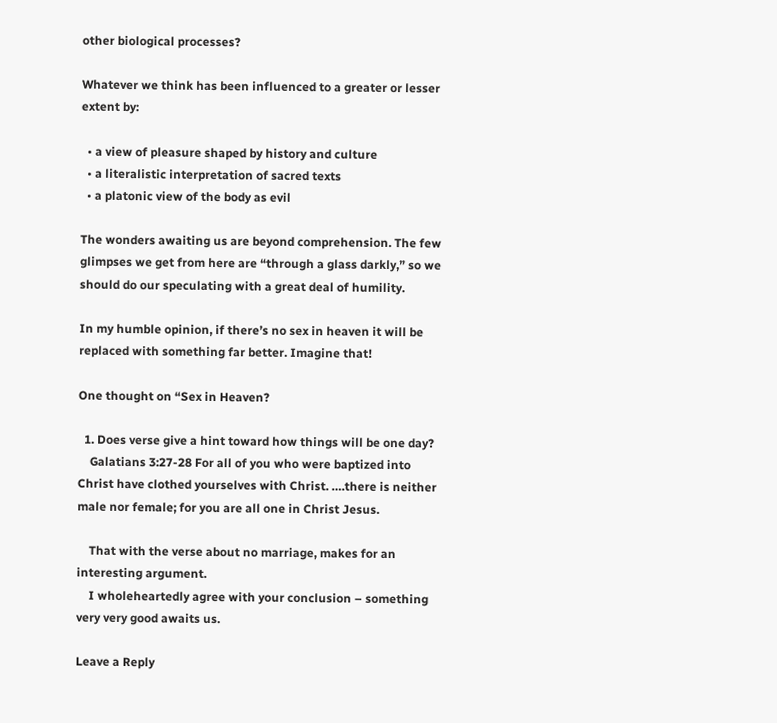other biological processes?

Whatever we think has been influenced to a greater or lesser extent by:

  • a view of pleasure shaped by history and culture
  • a literalistic interpretation of sacred texts
  • a platonic view of the body as evil

The wonders awaiting us are beyond comprehension. The few glimpses we get from here are “through a glass darkly,” so we should do our speculating with a great deal of humility.

In my humble opinion, if there’s no sex in heaven it will be replaced with something far better. Imagine that!

One thought on “Sex in Heaven?

  1. Does verse give a hint toward how things will be one day?
    Galatians 3:27-28 For all of you who were baptized into Christ have clothed yourselves with Christ. ….there is neither male nor female; for you are all one in Christ Jesus.

    That with the verse about no marriage, makes for an interesting argument.
    I wholeheartedly agree with your conclusion – something very very good awaits us.

Leave a Reply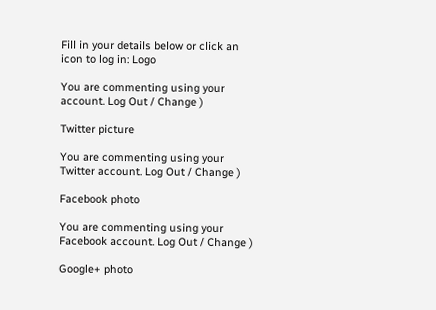Fill in your details below or click an icon to log in: Logo

You are commenting using your account. Log Out / Change )

Twitter picture

You are commenting using your Twitter account. Log Out / Change )

Facebook photo

You are commenting using your Facebook account. Log Out / Change )

Google+ photo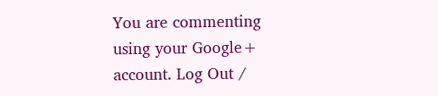You are commenting using your Google+ account. Log Out /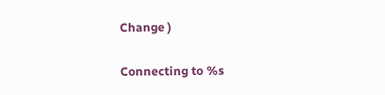Change )

Connecting to %s